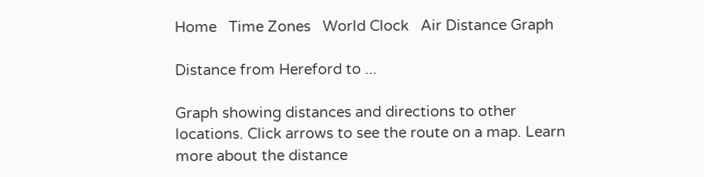Home   Time Zones   World Clock   Air Distance Graph

Distance from Hereford to ...

Graph showing distances and directions to other locations. Click arrows to see the route on a map. Learn more about the distance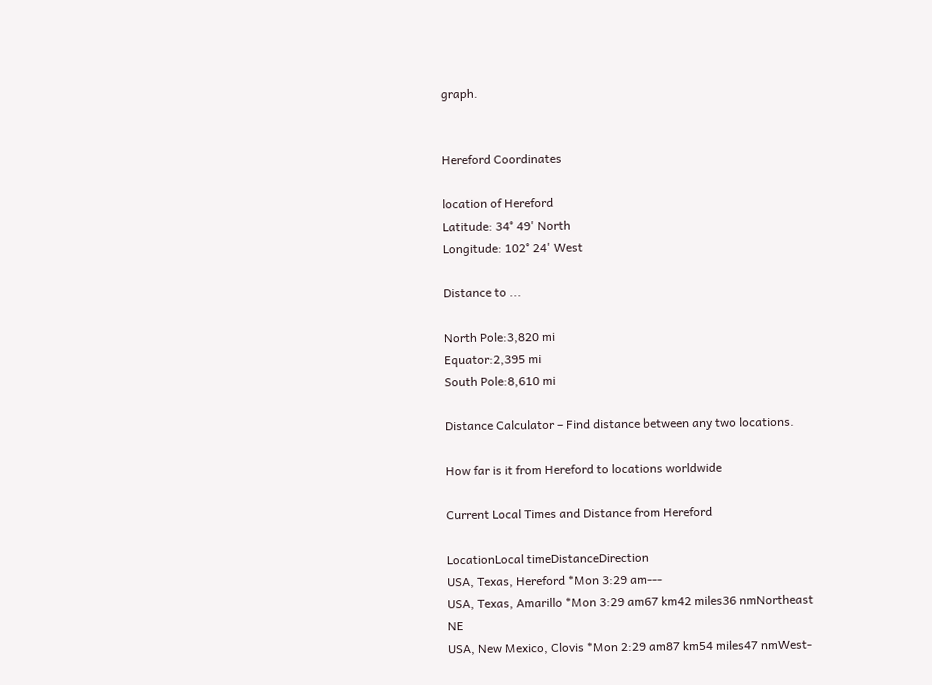graph.


Hereford Coordinates

location of Hereford
Latitude: 34° 49' North
Longitude: 102° 24' West

Distance to ...

North Pole:3,820 mi
Equator:2,395 mi
South Pole:8,610 mi

Distance Calculator – Find distance between any two locations.

How far is it from Hereford to locations worldwide

Current Local Times and Distance from Hereford

LocationLocal timeDistanceDirection
USA, Texas, Hereford *Mon 3:29 am---
USA, Texas, Amarillo *Mon 3:29 am67 km42 miles36 nmNortheast NE
USA, New Mexico, Clovis *Mon 2:29 am87 km54 miles47 nmWest-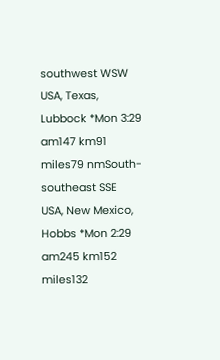southwest WSW
USA, Texas, Lubbock *Mon 3:29 am147 km91 miles79 nmSouth-southeast SSE
USA, New Mexico, Hobbs *Mon 2:29 am245 km152 miles132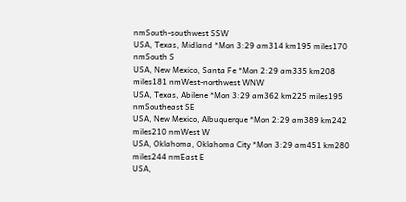nmSouth-southwest SSW
USA, Texas, Midland *Mon 3:29 am314 km195 miles170 nmSouth S
USA, New Mexico, Santa Fe *Mon 2:29 am335 km208 miles181 nmWest-northwest WNW
USA, Texas, Abilene *Mon 3:29 am362 km225 miles195 nmSoutheast SE
USA, New Mexico, Albuquerque *Mon 2:29 am389 km242 miles210 nmWest W
USA, Oklahoma, Oklahoma City *Mon 3:29 am451 km280 miles244 nmEast E
USA,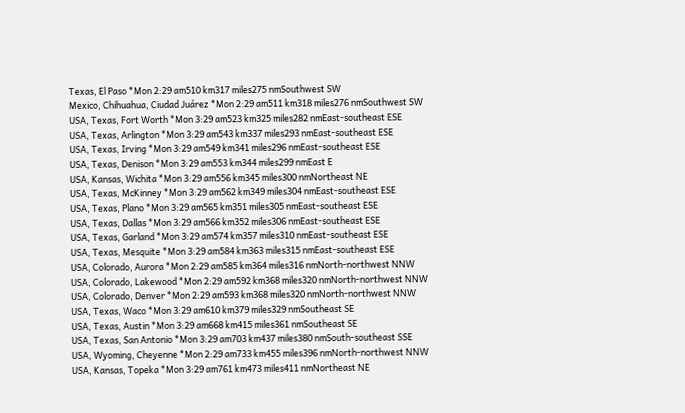Texas, El Paso *Mon 2:29 am510 km317 miles275 nmSouthwest SW
Mexico, Chihuahua, Ciudad Juárez *Mon 2:29 am511 km318 miles276 nmSouthwest SW
USA, Texas, Fort Worth *Mon 3:29 am523 km325 miles282 nmEast-southeast ESE
USA, Texas, Arlington *Mon 3:29 am543 km337 miles293 nmEast-southeast ESE
USA, Texas, Irving *Mon 3:29 am549 km341 miles296 nmEast-southeast ESE
USA, Texas, Denison *Mon 3:29 am553 km344 miles299 nmEast E
USA, Kansas, Wichita *Mon 3:29 am556 km345 miles300 nmNortheast NE
USA, Texas, McKinney *Mon 3:29 am562 km349 miles304 nmEast-southeast ESE
USA, Texas, Plano *Mon 3:29 am565 km351 miles305 nmEast-southeast ESE
USA, Texas, Dallas *Mon 3:29 am566 km352 miles306 nmEast-southeast ESE
USA, Texas, Garland *Mon 3:29 am574 km357 miles310 nmEast-southeast ESE
USA, Texas, Mesquite *Mon 3:29 am584 km363 miles315 nmEast-southeast ESE
USA, Colorado, Aurora *Mon 2:29 am585 km364 miles316 nmNorth-northwest NNW
USA, Colorado, Lakewood *Mon 2:29 am592 km368 miles320 nmNorth-northwest NNW
USA, Colorado, Denver *Mon 2:29 am593 km368 miles320 nmNorth-northwest NNW
USA, Texas, Waco *Mon 3:29 am610 km379 miles329 nmSoutheast SE
USA, Texas, Austin *Mon 3:29 am668 km415 miles361 nmSoutheast SE
USA, Texas, San Antonio *Mon 3:29 am703 km437 miles380 nmSouth-southeast SSE
USA, Wyoming, Cheyenne *Mon 2:29 am733 km455 miles396 nmNorth-northwest NNW
USA, Kansas, Topeka *Mon 3:29 am761 km473 miles411 nmNortheast NE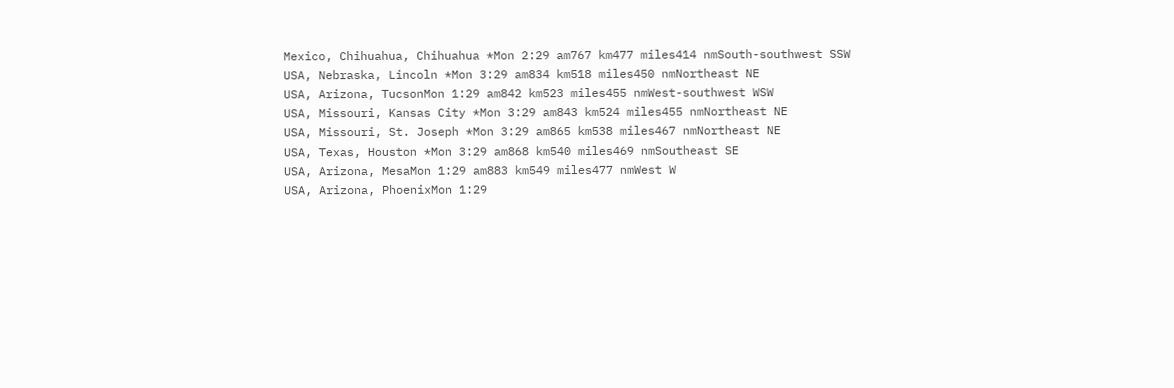Mexico, Chihuahua, Chihuahua *Mon 2:29 am767 km477 miles414 nmSouth-southwest SSW
USA, Nebraska, Lincoln *Mon 3:29 am834 km518 miles450 nmNortheast NE
USA, Arizona, TucsonMon 1:29 am842 km523 miles455 nmWest-southwest WSW
USA, Missouri, Kansas City *Mon 3:29 am843 km524 miles455 nmNortheast NE
USA, Missouri, St. Joseph *Mon 3:29 am865 km538 miles467 nmNortheast NE
USA, Texas, Houston *Mon 3:29 am868 km540 miles469 nmSoutheast SE
USA, Arizona, MesaMon 1:29 am883 km549 miles477 nmWest W
USA, Arizona, PhoenixMon 1:29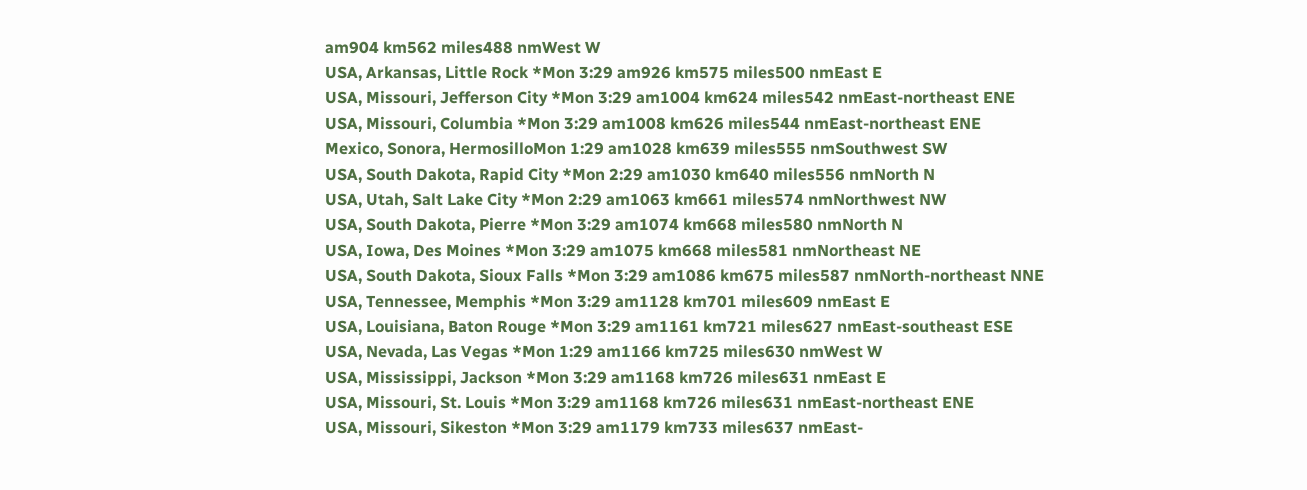am904 km562 miles488 nmWest W
USA, Arkansas, Little Rock *Mon 3:29 am926 km575 miles500 nmEast E
USA, Missouri, Jefferson City *Mon 3:29 am1004 km624 miles542 nmEast-northeast ENE
USA, Missouri, Columbia *Mon 3:29 am1008 km626 miles544 nmEast-northeast ENE
Mexico, Sonora, HermosilloMon 1:29 am1028 km639 miles555 nmSouthwest SW
USA, South Dakota, Rapid City *Mon 2:29 am1030 km640 miles556 nmNorth N
USA, Utah, Salt Lake City *Mon 2:29 am1063 km661 miles574 nmNorthwest NW
USA, South Dakota, Pierre *Mon 3:29 am1074 km668 miles580 nmNorth N
USA, Iowa, Des Moines *Mon 3:29 am1075 km668 miles581 nmNortheast NE
USA, South Dakota, Sioux Falls *Mon 3:29 am1086 km675 miles587 nmNorth-northeast NNE
USA, Tennessee, Memphis *Mon 3:29 am1128 km701 miles609 nmEast E
USA, Louisiana, Baton Rouge *Mon 3:29 am1161 km721 miles627 nmEast-southeast ESE
USA, Nevada, Las Vegas *Mon 1:29 am1166 km725 miles630 nmWest W
USA, Mississippi, Jackson *Mon 3:29 am1168 km726 miles631 nmEast E
USA, Missouri, St. Louis *Mon 3:29 am1168 km726 miles631 nmEast-northeast ENE
USA, Missouri, Sikeston *Mon 3:29 am1179 km733 miles637 nmEast-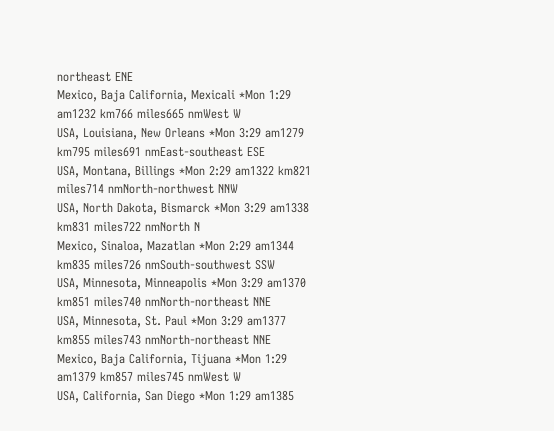northeast ENE
Mexico, Baja California, Mexicali *Mon 1:29 am1232 km766 miles665 nmWest W
USA, Louisiana, New Orleans *Mon 3:29 am1279 km795 miles691 nmEast-southeast ESE
USA, Montana, Billings *Mon 2:29 am1322 km821 miles714 nmNorth-northwest NNW
USA, North Dakota, Bismarck *Mon 3:29 am1338 km831 miles722 nmNorth N
Mexico, Sinaloa, Mazatlan *Mon 2:29 am1344 km835 miles726 nmSouth-southwest SSW
USA, Minnesota, Minneapolis *Mon 3:29 am1370 km851 miles740 nmNorth-northeast NNE
USA, Minnesota, St. Paul *Mon 3:29 am1377 km855 miles743 nmNorth-northeast NNE
Mexico, Baja California, Tijuana *Mon 1:29 am1379 km857 miles745 nmWest W
USA, California, San Diego *Mon 1:29 am1385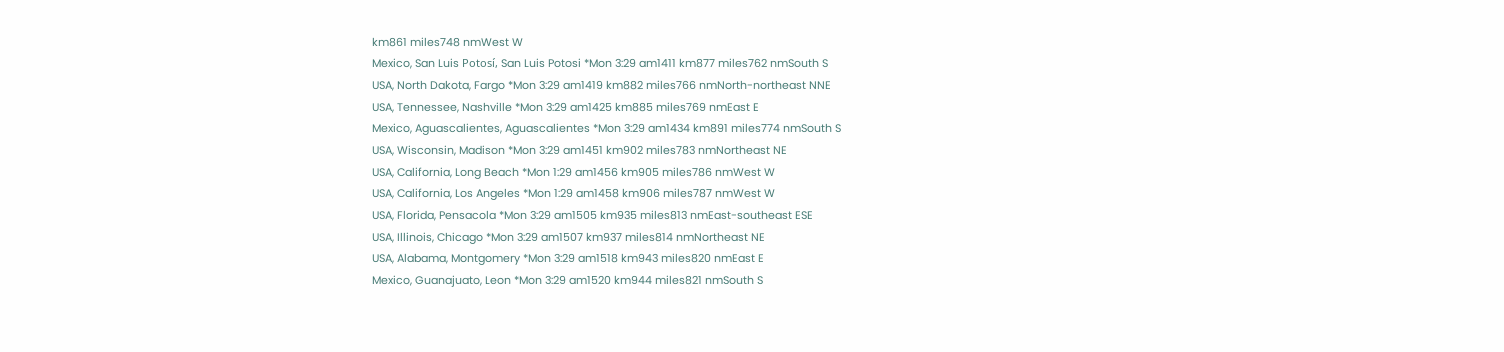km861 miles748 nmWest W
Mexico, San Luis Potosí, San Luis Potosi *Mon 3:29 am1411 km877 miles762 nmSouth S
USA, North Dakota, Fargo *Mon 3:29 am1419 km882 miles766 nmNorth-northeast NNE
USA, Tennessee, Nashville *Mon 3:29 am1425 km885 miles769 nmEast E
Mexico, Aguascalientes, Aguascalientes *Mon 3:29 am1434 km891 miles774 nmSouth S
USA, Wisconsin, Madison *Mon 3:29 am1451 km902 miles783 nmNortheast NE
USA, California, Long Beach *Mon 1:29 am1456 km905 miles786 nmWest W
USA, California, Los Angeles *Mon 1:29 am1458 km906 miles787 nmWest W
USA, Florida, Pensacola *Mon 3:29 am1505 km935 miles813 nmEast-southeast ESE
USA, Illinois, Chicago *Mon 3:29 am1507 km937 miles814 nmNortheast NE
USA, Alabama, Montgomery *Mon 3:29 am1518 km943 miles820 nmEast E
Mexico, Guanajuato, Leon *Mon 3:29 am1520 km944 miles821 nmSouth S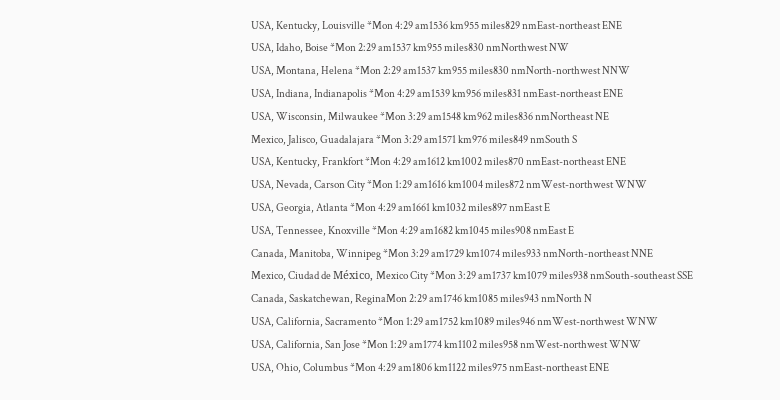USA, Kentucky, Louisville *Mon 4:29 am1536 km955 miles829 nmEast-northeast ENE
USA, Idaho, Boise *Mon 2:29 am1537 km955 miles830 nmNorthwest NW
USA, Montana, Helena *Mon 2:29 am1537 km955 miles830 nmNorth-northwest NNW
USA, Indiana, Indianapolis *Mon 4:29 am1539 km956 miles831 nmEast-northeast ENE
USA, Wisconsin, Milwaukee *Mon 3:29 am1548 km962 miles836 nmNortheast NE
Mexico, Jalisco, Guadalajara *Mon 3:29 am1571 km976 miles849 nmSouth S
USA, Kentucky, Frankfort *Mon 4:29 am1612 km1002 miles870 nmEast-northeast ENE
USA, Nevada, Carson City *Mon 1:29 am1616 km1004 miles872 nmWest-northwest WNW
USA, Georgia, Atlanta *Mon 4:29 am1661 km1032 miles897 nmEast E
USA, Tennessee, Knoxville *Mon 4:29 am1682 km1045 miles908 nmEast E
Canada, Manitoba, Winnipeg *Mon 3:29 am1729 km1074 miles933 nmNorth-northeast NNE
Mexico, Ciudad de México, Mexico City *Mon 3:29 am1737 km1079 miles938 nmSouth-southeast SSE
Canada, Saskatchewan, ReginaMon 2:29 am1746 km1085 miles943 nmNorth N
USA, California, Sacramento *Mon 1:29 am1752 km1089 miles946 nmWest-northwest WNW
USA, California, San Jose *Mon 1:29 am1774 km1102 miles958 nmWest-northwest WNW
USA, Ohio, Columbus *Mon 4:29 am1806 km1122 miles975 nmEast-northeast ENE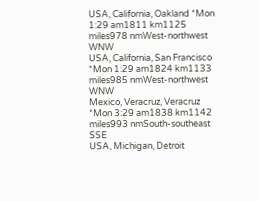USA, California, Oakland *Mon 1:29 am1811 km1125 miles978 nmWest-northwest WNW
USA, California, San Francisco *Mon 1:29 am1824 km1133 miles985 nmWest-northwest WNW
Mexico, Veracruz, Veracruz *Mon 3:29 am1838 km1142 miles993 nmSouth-southeast SSE
USA, Michigan, Detroit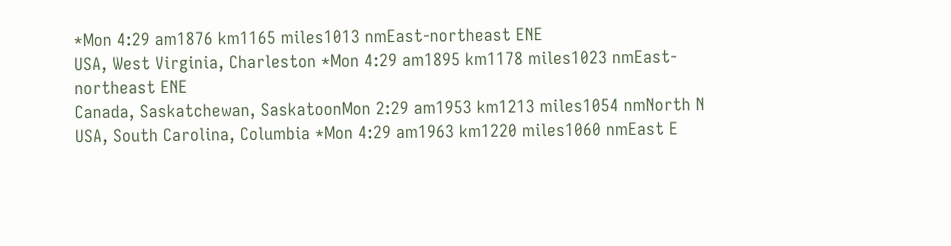*Mon 4:29 am1876 km1165 miles1013 nmEast-northeast ENE
USA, West Virginia, Charleston *Mon 4:29 am1895 km1178 miles1023 nmEast-northeast ENE
Canada, Saskatchewan, SaskatoonMon 2:29 am1953 km1213 miles1054 nmNorth N
USA, South Carolina, Columbia *Mon 4:29 am1963 km1220 miles1060 nmEast E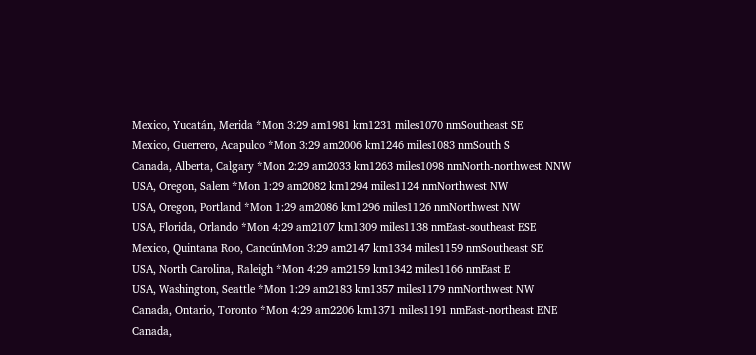Mexico, Yucatán, Merida *Mon 3:29 am1981 km1231 miles1070 nmSoutheast SE
Mexico, Guerrero, Acapulco *Mon 3:29 am2006 km1246 miles1083 nmSouth S
Canada, Alberta, Calgary *Mon 2:29 am2033 km1263 miles1098 nmNorth-northwest NNW
USA, Oregon, Salem *Mon 1:29 am2082 km1294 miles1124 nmNorthwest NW
USA, Oregon, Portland *Mon 1:29 am2086 km1296 miles1126 nmNorthwest NW
USA, Florida, Orlando *Mon 4:29 am2107 km1309 miles1138 nmEast-southeast ESE
Mexico, Quintana Roo, CancúnMon 3:29 am2147 km1334 miles1159 nmSoutheast SE
USA, North Carolina, Raleigh *Mon 4:29 am2159 km1342 miles1166 nmEast E
USA, Washington, Seattle *Mon 1:29 am2183 km1357 miles1179 nmNorthwest NW
Canada, Ontario, Toronto *Mon 4:29 am2206 km1371 miles1191 nmEast-northeast ENE
Canada,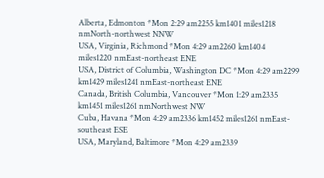Alberta, Edmonton *Mon 2:29 am2255 km1401 miles1218 nmNorth-northwest NNW
USA, Virginia, Richmond *Mon 4:29 am2260 km1404 miles1220 nmEast-northeast ENE
USA, District of Columbia, Washington DC *Mon 4:29 am2299 km1429 miles1241 nmEast-northeast ENE
Canada, British Columbia, Vancouver *Mon 1:29 am2335 km1451 miles1261 nmNorthwest NW
Cuba, Havana *Mon 4:29 am2336 km1452 miles1261 nmEast-southeast ESE
USA, Maryland, Baltimore *Mon 4:29 am2339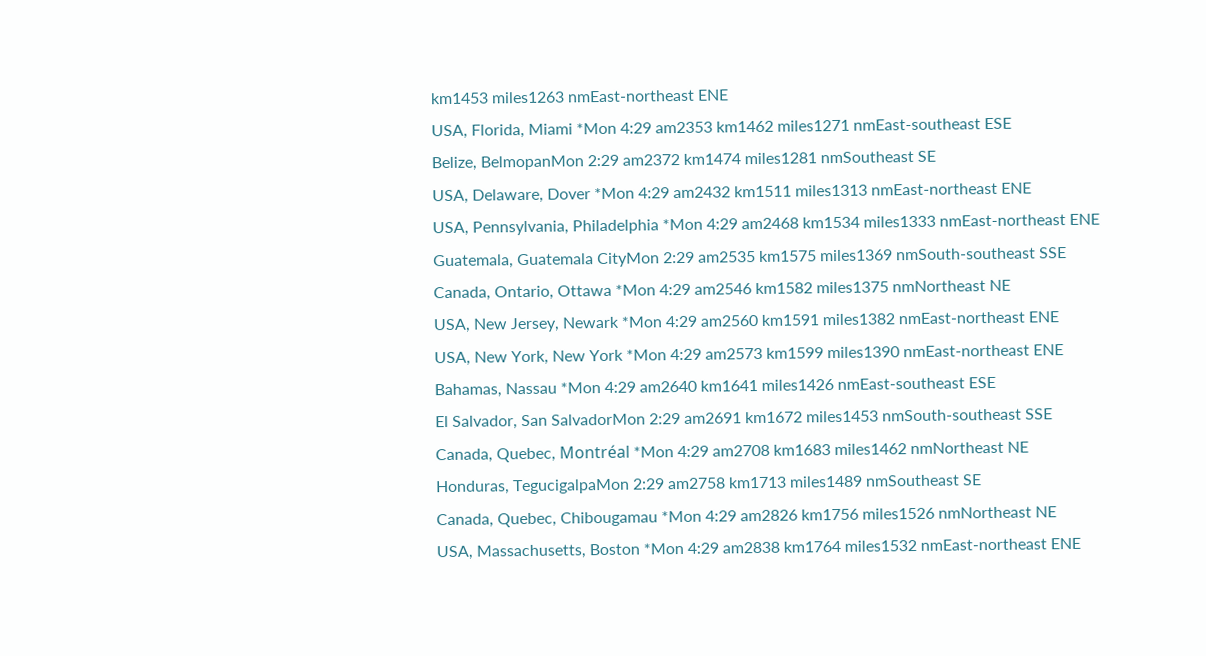km1453 miles1263 nmEast-northeast ENE
USA, Florida, Miami *Mon 4:29 am2353 km1462 miles1271 nmEast-southeast ESE
Belize, BelmopanMon 2:29 am2372 km1474 miles1281 nmSoutheast SE
USA, Delaware, Dover *Mon 4:29 am2432 km1511 miles1313 nmEast-northeast ENE
USA, Pennsylvania, Philadelphia *Mon 4:29 am2468 km1534 miles1333 nmEast-northeast ENE
Guatemala, Guatemala CityMon 2:29 am2535 km1575 miles1369 nmSouth-southeast SSE
Canada, Ontario, Ottawa *Mon 4:29 am2546 km1582 miles1375 nmNortheast NE
USA, New Jersey, Newark *Mon 4:29 am2560 km1591 miles1382 nmEast-northeast ENE
USA, New York, New York *Mon 4:29 am2573 km1599 miles1390 nmEast-northeast ENE
Bahamas, Nassau *Mon 4:29 am2640 km1641 miles1426 nmEast-southeast ESE
El Salvador, San SalvadorMon 2:29 am2691 km1672 miles1453 nmSouth-southeast SSE
Canada, Quebec, Montréal *Mon 4:29 am2708 km1683 miles1462 nmNortheast NE
Honduras, TegucigalpaMon 2:29 am2758 km1713 miles1489 nmSoutheast SE
Canada, Quebec, Chibougamau *Mon 4:29 am2826 km1756 miles1526 nmNortheast NE
USA, Massachusetts, Boston *Mon 4:29 am2838 km1764 miles1532 nmEast-northeast ENE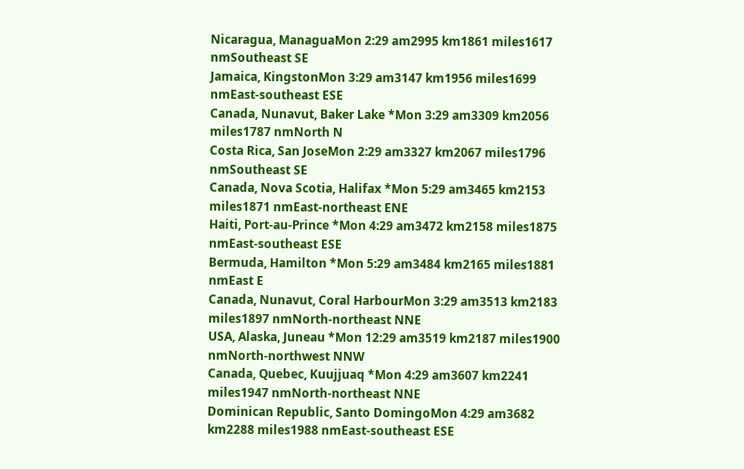Nicaragua, ManaguaMon 2:29 am2995 km1861 miles1617 nmSoutheast SE
Jamaica, KingstonMon 3:29 am3147 km1956 miles1699 nmEast-southeast ESE
Canada, Nunavut, Baker Lake *Mon 3:29 am3309 km2056 miles1787 nmNorth N
Costa Rica, San JoseMon 2:29 am3327 km2067 miles1796 nmSoutheast SE
Canada, Nova Scotia, Halifax *Mon 5:29 am3465 km2153 miles1871 nmEast-northeast ENE
Haiti, Port-au-Prince *Mon 4:29 am3472 km2158 miles1875 nmEast-southeast ESE
Bermuda, Hamilton *Mon 5:29 am3484 km2165 miles1881 nmEast E
Canada, Nunavut, Coral HarbourMon 3:29 am3513 km2183 miles1897 nmNorth-northeast NNE
USA, Alaska, Juneau *Mon 12:29 am3519 km2187 miles1900 nmNorth-northwest NNW
Canada, Quebec, Kuujjuaq *Mon 4:29 am3607 km2241 miles1947 nmNorth-northeast NNE
Dominican Republic, Santo DomingoMon 4:29 am3682 km2288 miles1988 nmEast-southeast ESE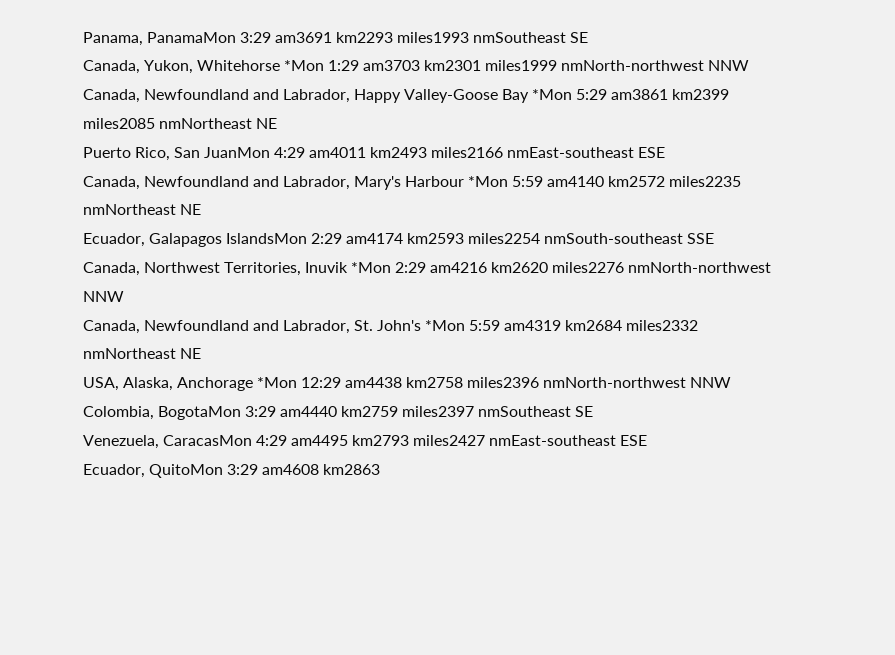Panama, PanamaMon 3:29 am3691 km2293 miles1993 nmSoutheast SE
Canada, Yukon, Whitehorse *Mon 1:29 am3703 km2301 miles1999 nmNorth-northwest NNW
Canada, Newfoundland and Labrador, Happy Valley-Goose Bay *Mon 5:29 am3861 km2399 miles2085 nmNortheast NE
Puerto Rico, San JuanMon 4:29 am4011 km2493 miles2166 nmEast-southeast ESE
Canada, Newfoundland and Labrador, Mary's Harbour *Mon 5:59 am4140 km2572 miles2235 nmNortheast NE
Ecuador, Galapagos IslandsMon 2:29 am4174 km2593 miles2254 nmSouth-southeast SSE
Canada, Northwest Territories, Inuvik *Mon 2:29 am4216 km2620 miles2276 nmNorth-northwest NNW
Canada, Newfoundland and Labrador, St. John's *Mon 5:59 am4319 km2684 miles2332 nmNortheast NE
USA, Alaska, Anchorage *Mon 12:29 am4438 km2758 miles2396 nmNorth-northwest NNW
Colombia, BogotaMon 3:29 am4440 km2759 miles2397 nmSoutheast SE
Venezuela, CaracasMon 4:29 am4495 km2793 miles2427 nmEast-southeast ESE
Ecuador, QuitoMon 3:29 am4608 km2863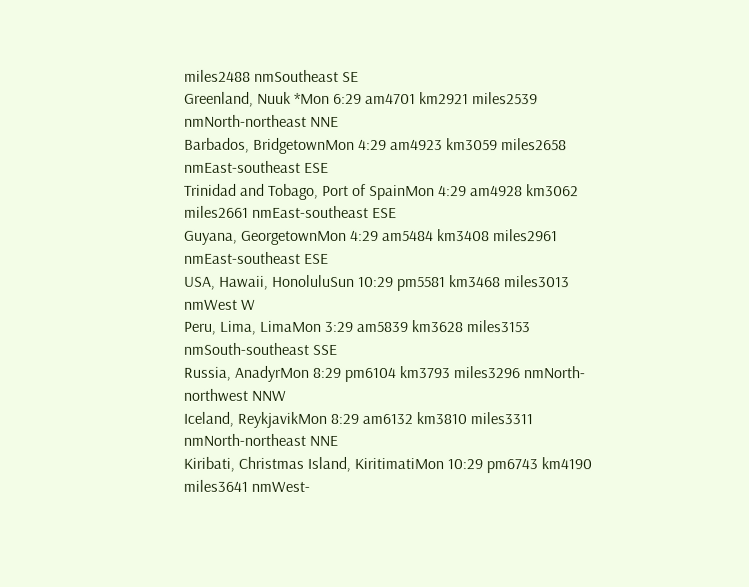miles2488 nmSoutheast SE
Greenland, Nuuk *Mon 6:29 am4701 km2921 miles2539 nmNorth-northeast NNE
Barbados, BridgetownMon 4:29 am4923 km3059 miles2658 nmEast-southeast ESE
Trinidad and Tobago, Port of SpainMon 4:29 am4928 km3062 miles2661 nmEast-southeast ESE
Guyana, GeorgetownMon 4:29 am5484 km3408 miles2961 nmEast-southeast ESE
USA, Hawaii, HonoluluSun 10:29 pm5581 km3468 miles3013 nmWest W
Peru, Lima, LimaMon 3:29 am5839 km3628 miles3153 nmSouth-southeast SSE
Russia, AnadyrMon 8:29 pm6104 km3793 miles3296 nmNorth-northwest NNW
Iceland, ReykjavikMon 8:29 am6132 km3810 miles3311 nmNorth-northeast NNE
Kiribati, Christmas Island, KiritimatiMon 10:29 pm6743 km4190 miles3641 nmWest-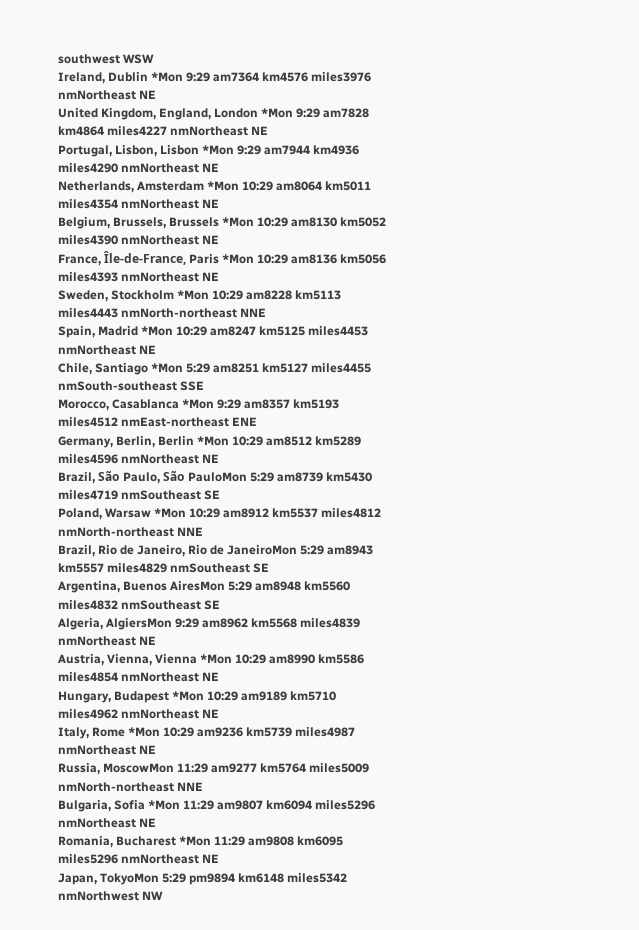southwest WSW
Ireland, Dublin *Mon 9:29 am7364 km4576 miles3976 nmNortheast NE
United Kingdom, England, London *Mon 9:29 am7828 km4864 miles4227 nmNortheast NE
Portugal, Lisbon, Lisbon *Mon 9:29 am7944 km4936 miles4290 nmNortheast NE
Netherlands, Amsterdam *Mon 10:29 am8064 km5011 miles4354 nmNortheast NE
Belgium, Brussels, Brussels *Mon 10:29 am8130 km5052 miles4390 nmNortheast NE
France, Île-de-France, Paris *Mon 10:29 am8136 km5056 miles4393 nmNortheast NE
Sweden, Stockholm *Mon 10:29 am8228 km5113 miles4443 nmNorth-northeast NNE
Spain, Madrid *Mon 10:29 am8247 km5125 miles4453 nmNortheast NE
Chile, Santiago *Mon 5:29 am8251 km5127 miles4455 nmSouth-southeast SSE
Morocco, Casablanca *Mon 9:29 am8357 km5193 miles4512 nmEast-northeast ENE
Germany, Berlin, Berlin *Mon 10:29 am8512 km5289 miles4596 nmNortheast NE
Brazil, São Paulo, São PauloMon 5:29 am8739 km5430 miles4719 nmSoutheast SE
Poland, Warsaw *Mon 10:29 am8912 km5537 miles4812 nmNorth-northeast NNE
Brazil, Rio de Janeiro, Rio de JaneiroMon 5:29 am8943 km5557 miles4829 nmSoutheast SE
Argentina, Buenos AiresMon 5:29 am8948 km5560 miles4832 nmSoutheast SE
Algeria, AlgiersMon 9:29 am8962 km5568 miles4839 nmNortheast NE
Austria, Vienna, Vienna *Mon 10:29 am8990 km5586 miles4854 nmNortheast NE
Hungary, Budapest *Mon 10:29 am9189 km5710 miles4962 nmNortheast NE
Italy, Rome *Mon 10:29 am9236 km5739 miles4987 nmNortheast NE
Russia, MoscowMon 11:29 am9277 km5764 miles5009 nmNorth-northeast NNE
Bulgaria, Sofia *Mon 11:29 am9807 km6094 miles5296 nmNortheast NE
Romania, Bucharest *Mon 11:29 am9808 km6095 miles5296 nmNortheast NE
Japan, TokyoMon 5:29 pm9894 km6148 miles5342 nmNorthwest NW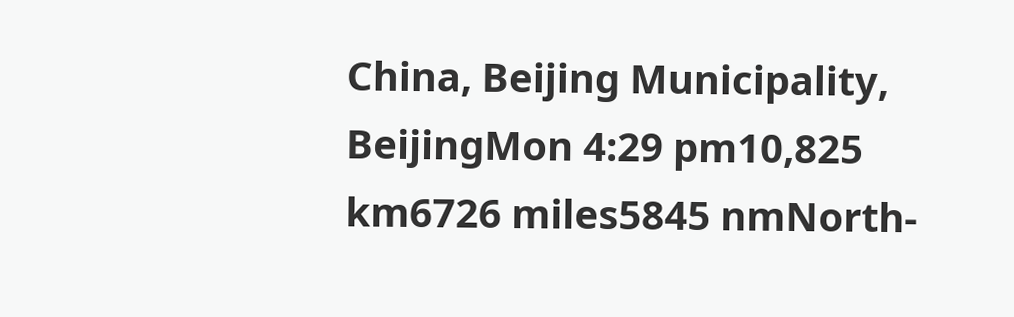China, Beijing Municipality, BeijingMon 4:29 pm10,825 km6726 miles5845 nmNorth-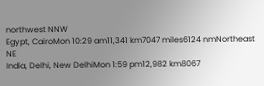northwest NNW
Egypt, CairoMon 10:29 am11,341 km7047 miles6124 nmNortheast NE
India, Delhi, New DelhiMon 1:59 pm12,982 km8067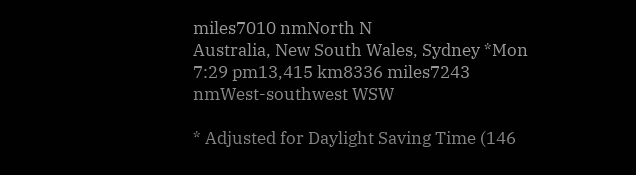miles7010 nmNorth N
Australia, New South Wales, Sydney *Mon 7:29 pm13,415 km8336 miles7243 nmWest-southwest WSW

* Adjusted for Daylight Saving Time (146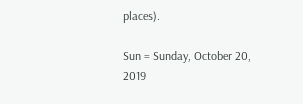places).

Sun = Sunday, October 20, 2019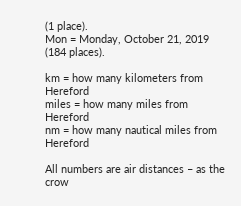(1 place).
Mon = Monday, October 21, 2019 (184 places).

km = how many kilometers from Hereford
miles = how many miles from Hereford
nm = how many nautical miles from Hereford

All numbers are air distances – as the crow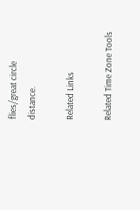flies/great circle distance.

Related Links

Related Time Zone Tools